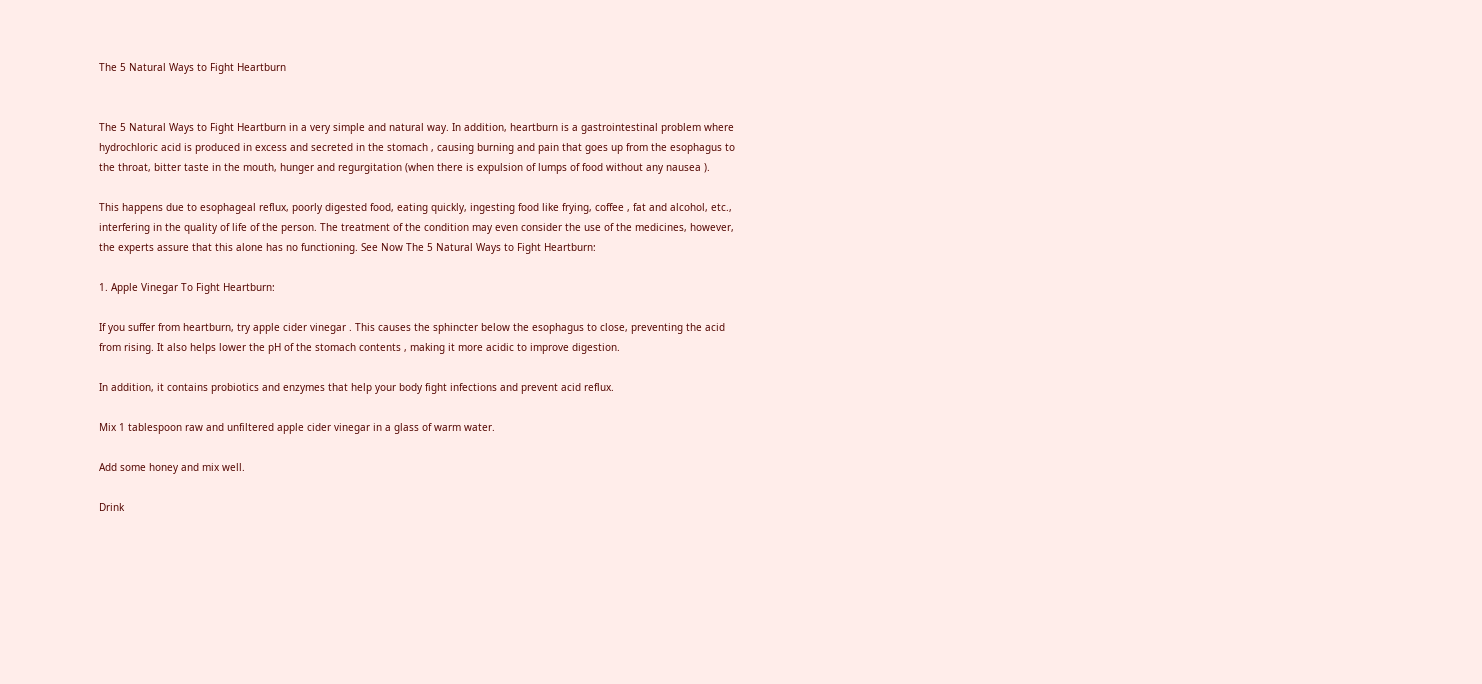The 5 Natural Ways to Fight Heartburn


The 5 Natural Ways to Fight Heartburn in a very simple and natural way. In addition, heartburn is a gastrointestinal problem where hydrochloric acid is produced in excess and secreted in the stomach , causing burning and pain that goes up from the esophagus to the throat, bitter taste in the mouth, hunger and regurgitation (when there is expulsion of lumps of food without any nausea ).

This happens due to esophageal reflux, poorly digested food, eating quickly, ingesting food like frying, coffee , fat and alcohol, etc., interfering in the quality of life of the person. The treatment of the condition may even consider the use of the medicines, however, the experts assure that this alone has no functioning. See Now The 5 Natural Ways to Fight Heartburn:

1. Apple Vinegar To Fight Heartburn:

If you suffer from heartburn, try apple cider vinegar . This causes the sphincter below the esophagus to close, preventing the acid from rising. It also helps lower the pH of the stomach contents , making it more acidic to improve digestion.

In addition, it contains probiotics and enzymes that help your body fight infections and prevent acid reflux.

Mix 1 tablespoon raw and unfiltered apple cider vinegar in a glass of warm water.

Add some honey and mix well.

Drink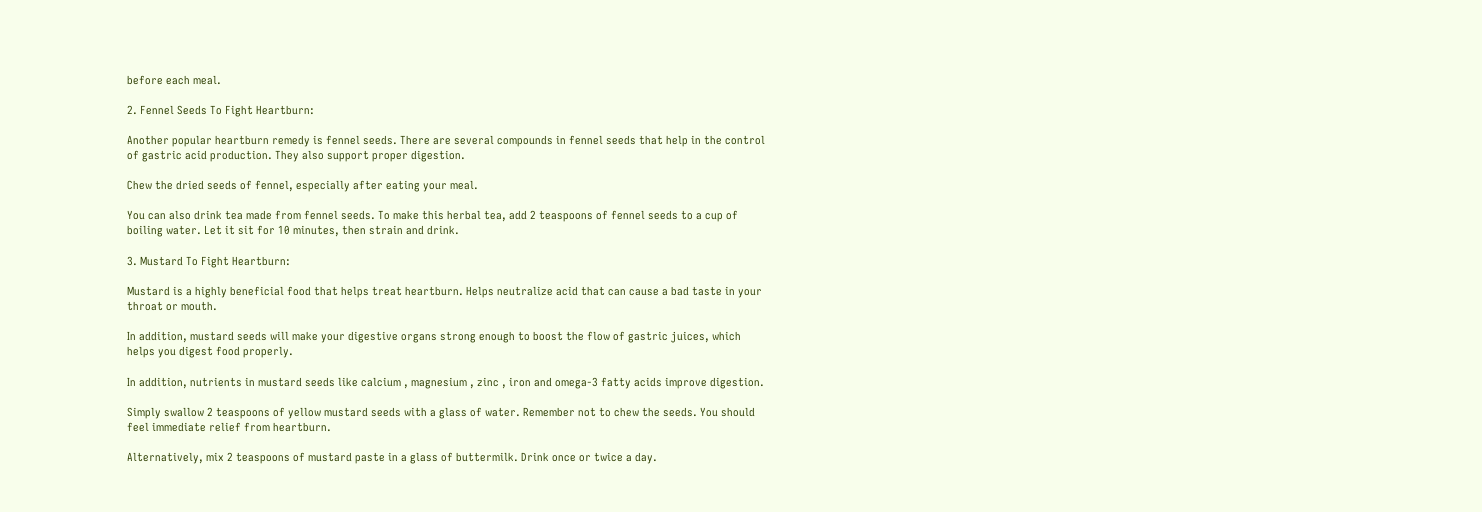before each meal.

2. Fennel Seeds To Fight Heartburn:

Another popular heartburn remedy is fennel seeds. There are several compounds in fennel seeds that help in the control of gastric acid production. They also support proper digestion.

Chew the dried seeds of fennel, especially after eating your meal.

You can also drink tea made from fennel seeds. To make this herbal tea, add 2 teaspoons of fennel seeds to a cup of boiling water. Let it sit for 10 minutes, then strain and drink.

3. Mustard To Fight Heartburn:

Mustard is a highly beneficial food that helps treat heartburn. Helps neutralize acid that can cause a bad taste in your throat or mouth.

In addition, mustard seeds will make your digestive organs strong enough to boost the flow of gastric juices, which helps you digest food properly.

In addition, nutrients in mustard seeds like calcium , magnesium , zinc , iron and omega-3 fatty acids improve digestion.

Simply swallow 2 teaspoons of yellow mustard seeds with a glass of water. Remember not to chew the seeds. You should feel immediate relief from heartburn.

Alternatively, mix 2 teaspoons of mustard paste in a glass of buttermilk. Drink once or twice a day.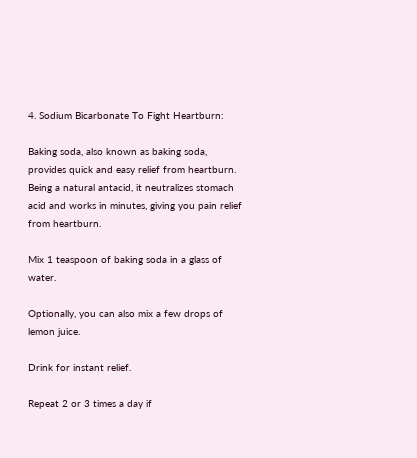4. Sodium Bicarbonate To Fight Heartburn:

Baking soda, also known as baking soda, provides quick and easy relief from heartburn. Being a natural antacid, it neutralizes stomach acid and works in minutes, giving you pain relief from heartburn.

Mix 1 teaspoon of baking soda in a glass of water.

Optionally, you can also mix a few drops of lemon juice.

Drink for instant relief.

Repeat 2 or 3 times a day if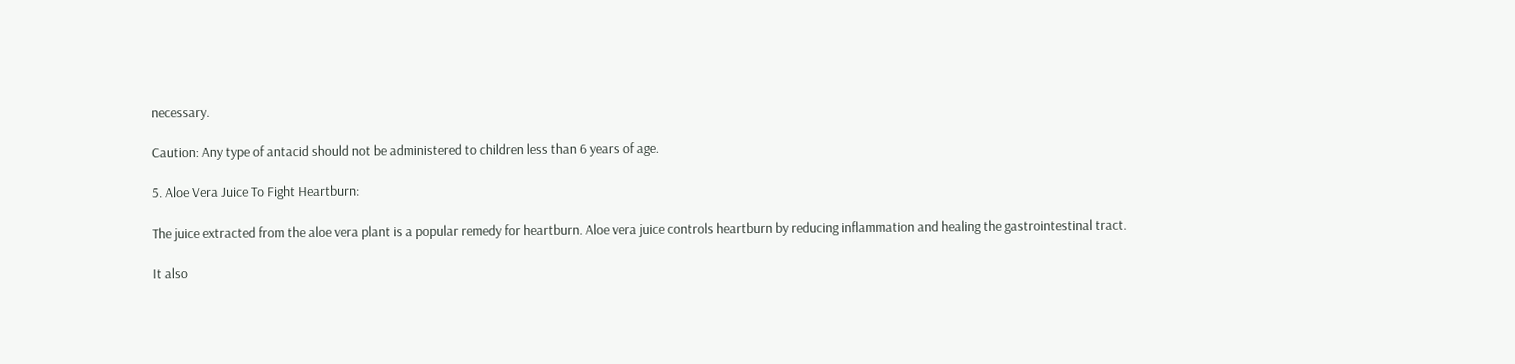necessary.

Caution: Any type of antacid should not be administered to children less than 6 years of age.

5. Aloe Vera Juice To Fight Heartburn:

The juice extracted from the aloe vera plant is a popular remedy for heartburn. Aloe vera juice controls heartburn by reducing inflammation and healing the gastrointestinal tract.

It also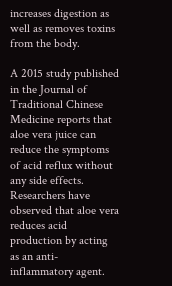increases digestion as well as removes toxins from the body.

A 2015 study published in the Journal of Traditional Chinese Medicine reports that aloe vera juice can reduce the symptoms of acid reflux without any side effects. Researchers have observed that aloe vera reduces acid production by acting as an anti-inflammatory agent.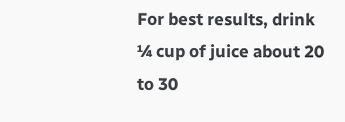For best results, drink ¼ cup of juice about 20 to 30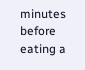minutes before eating a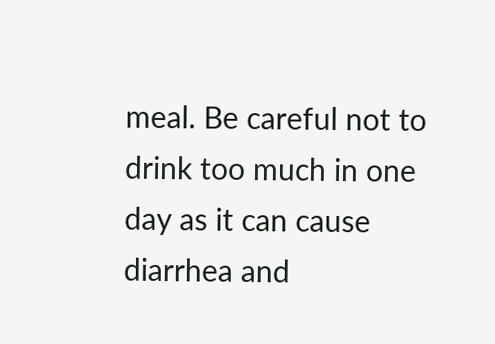meal. Be careful not to drink too much in one day as it can cause diarrhea and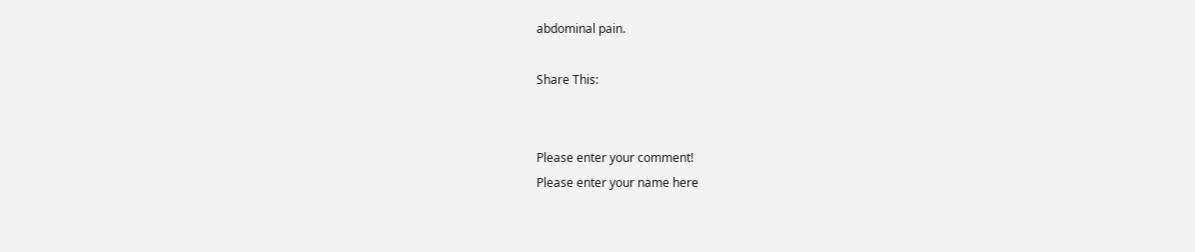abdominal pain.

Share This:


Please enter your comment!
Please enter your name here